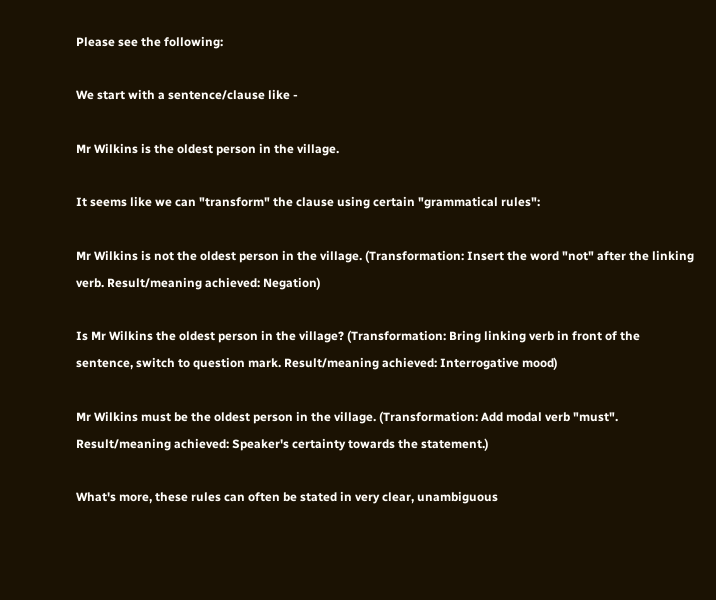Please see the following:

We start with a sentence/clause like -

Mr Wilkins is the oldest person in the village.

It seems like we can "transform" the clause using certain "grammatical rules":

Mr Wilkins is not the oldest person in the village. (Transformation: Insert the word "not" after the linking verb. Result/meaning achieved: Negation)

Is Mr Wilkins the oldest person in the village? (Transformation: Bring linking verb in front of the sentence, switch to question mark. Result/meaning achieved: Interrogative mood)

Mr Wilkins must be the oldest person in the village. (Transformation: Add modal verb "must". Result/meaning achieved: Speaker's certainty towards the statement.)

What's more, these rules can often be stated in very clear, unambiguous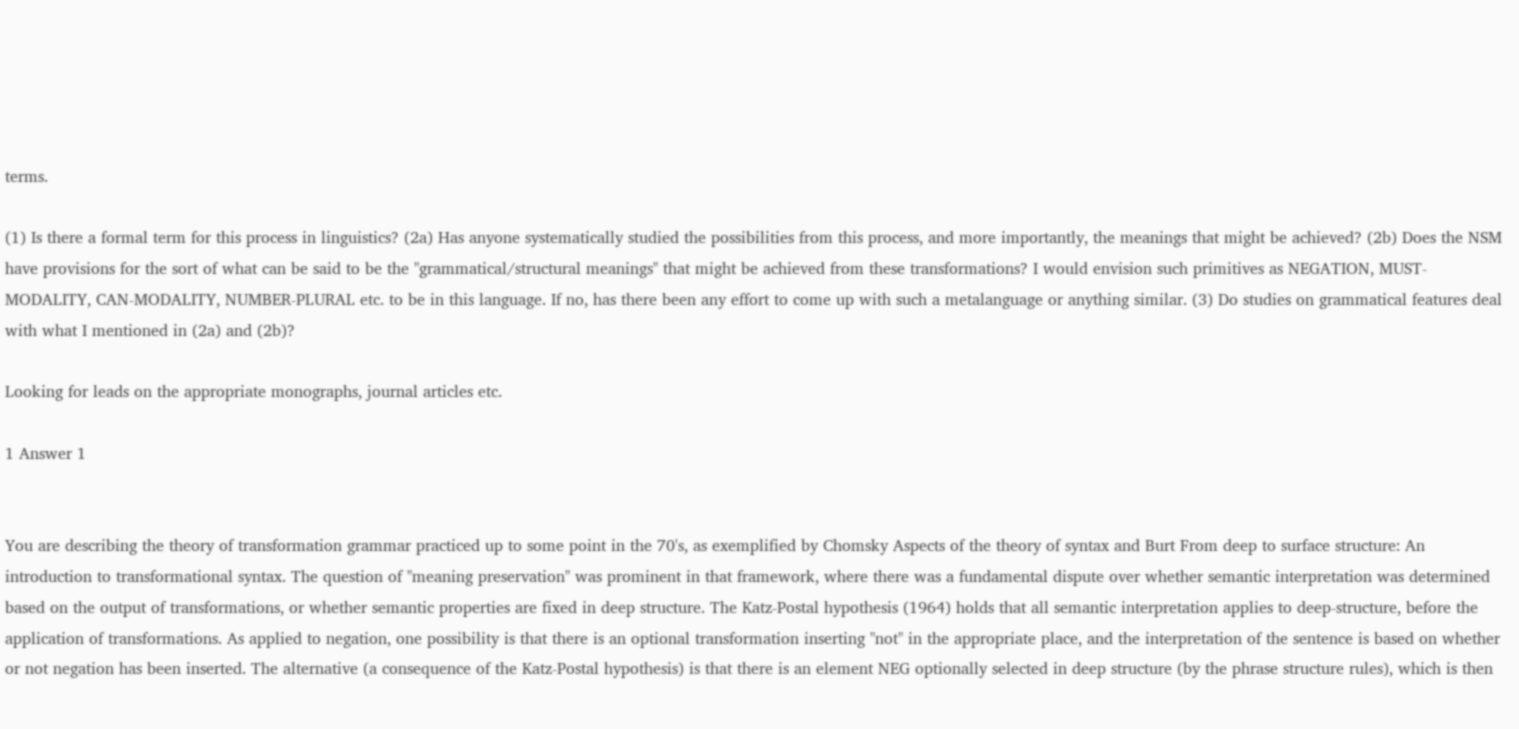terms.

(1) Is there a formal term for this process in linguistics? (2a) Has anyone systematically studied the possibilities from this process, and more importantly, the meanings that might be achieved? (2b) Does the NSM have provisions for the sort of what can be said to be the "grammatical/structural meanings" that might be achieved from these transformations? I would envision such primitives as NEGATION, MUST-MODALITY, CAN-MODALITY, NUMBER-PLURAL etc. to be in this language. If no, has there been any effort to come up with such a metalanguage or anything similar. (3) Do studies on grammatical features deal with what I mentioned in (2a) and (2b)?

Looking for leads on the appropriate monographs, journal articles etc.

1 Answer 1


You are describing the theory of transformation grammar practiced up to some point in the 70's, as exemplified by Chomsky Aspects of the theory of syntax and Burt From deep to surface structure: An introduction to transformational syntax. The question of "meaning preservation" was prominent in that framework, where there was a fundamental dispute over whether semantic interpretation was determined based on the output of transformations, or whether semantic properties are fixed in deep structure. The Katz-Postal hypothesis (1964) holds that all semantic interpretation applies to deep-structure, before the application of transformations. As applied to negation, one possibility is that there is an optional transformation inserting "not" in the appropriate place, and the interpretation of the sentence is based on whether or not negation has been inserted. The alternative (a consequence of the Katz-Postal hypothesis) is that there is an element NEG optionally selected in deep structure (by the phrase structure rules), which is then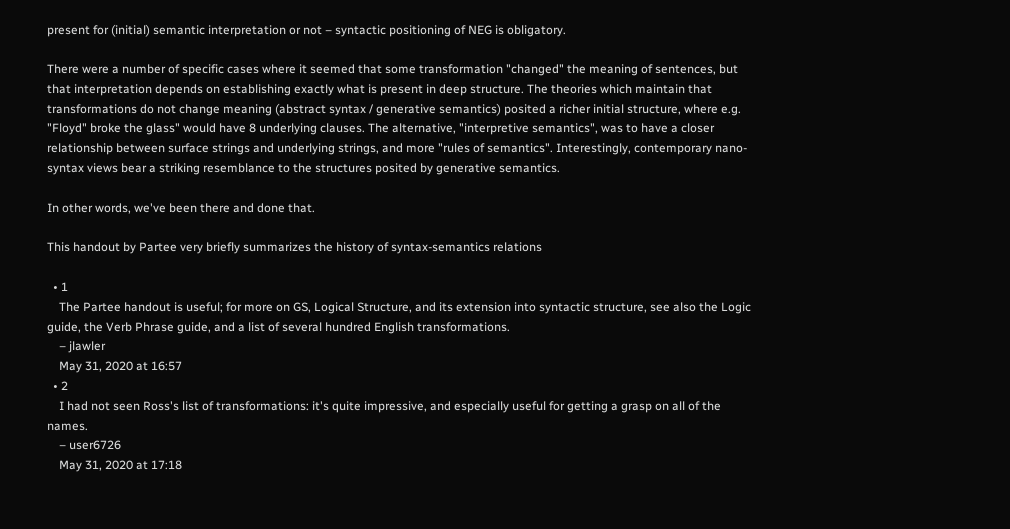present for (initial) semantic interpretation or not – syntactic positioning of NEG is obligatory.

There were a number of specific cases where it seemed that some transformation "changed" the meaning of sentences, but that interpretation depends on establishing exactly what is present in deep structure. The theories which maintain that transformations do not change meaning (abstract syntax / generative semantics) posited a richer initial structure, where e.g. "Floyd" broke the glass" would have 8 underlying clauses. The alternative, "interpretive semantics", was to have a closer relationship between surface strings and underlying strings, and more "rules of semantics". Interestingly, contemporary nano-syntax views bear a striking resemblance to the structures posited by generative semantics.

In other words, we've been there and done that.

This handout by Partee very briefly summarizes the history of syntax-semantics relations

  • 1
    The Partee handout is useful; for more on GS, Logical Structure, and its extension into syntactic structure, see also the Logic guide, the Verb Phrase guide, and a list of several hundred English transformations.
    – jlawler
    May 31, 2020 at 16:57
  • 2
    I had not seen Ross's list of transformations: it's quite impressive, and especially useful for getting a grasp on all of the names.
    – user6726
    May 31, 2020 at 17:18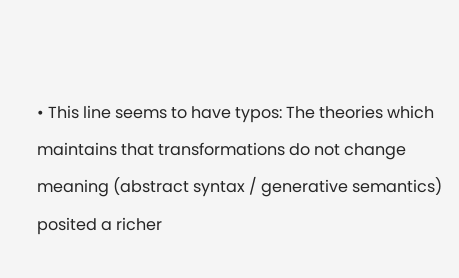• This line seems to have typos: The theories which maintains that transformations do not change meaning (abstract syntax / generative semantics) posited a richer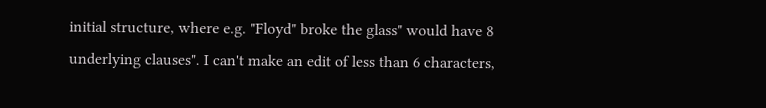initial structure, where e.g. "Floyd" broke the glass" would have 8 underlying clauses". I can't make an edit of less than 6 characters,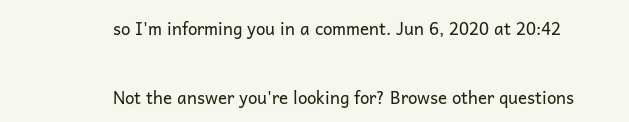so I'm informing you in a comment. Jun 6, 2020 at 20:42

Not the answer you're looking for? Browse other questions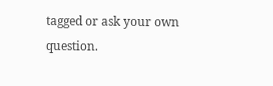tagged or ask your own question.